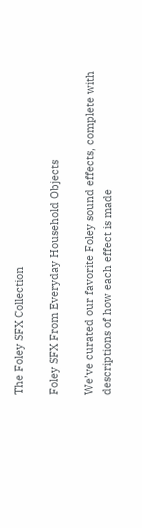The Foley SFX Collection

Foley SFX From Everyday Household Objects

We’ve curated our favorite Foley sound effects, complete with descriptions of how each effect is made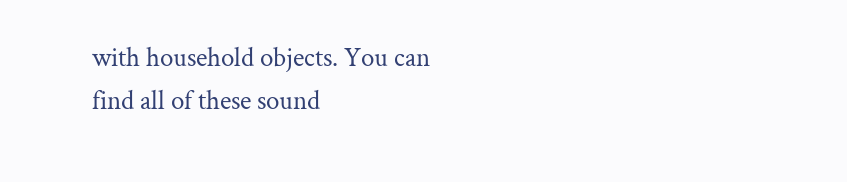with household objects. You can find all of these sound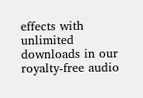effects with unlimited downloads in our royalty-free audio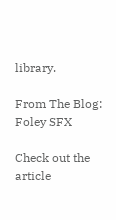library.

From The Blog: Foley SFX

Check out the article